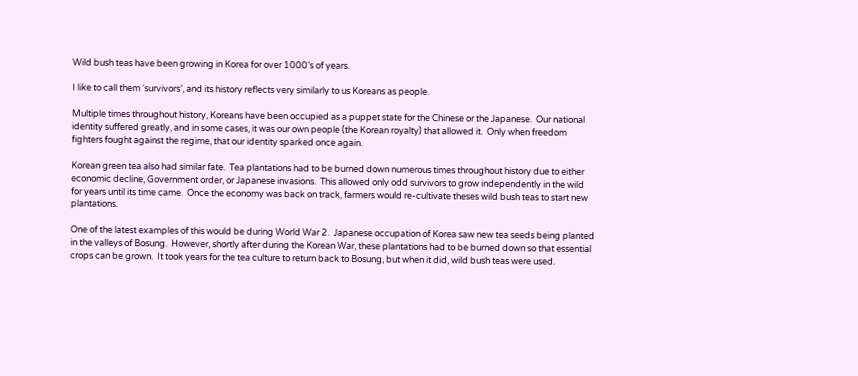Wild bush teas have been growing in Korea for over 1000’s of years.

I like to call them ‘survivors’, and its history reflects very similarly to us Koreans as people.

Multiple times throughout history, Koreans have been occupied as a puppet state for the Chinese or the Japanese.  Our national identity suffered greatly, and in some cases, it was our own people (the Korean royalty) that allowed it.  Only when freedom fighters fought against the regime, that our identity sparked once again.

Korean green tea also had similar fate.  Tea plantations had to be burned down numerous times throughout history due to either economic decline, Government order, or Japanese invasions.  This allowed only odd survivors to grow independently in the wild for years until its time came.  Once the economy was back on track, farmers would re-cultivate theses wild bush teas to start new plantations.

One of the latest examples of this would be during World War 2.  Japanese occupation of Korea saw new tea seeds being planted in the valleys of Bosung.  However, shortly after during the Korean War, these plantations had to be burned down so that essential crops can be grown.  It took years for the tea culture to return back to Bosung, but when it did, wild bush teas were used.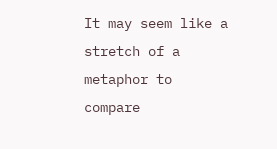It may seem like a stretch of a metaphor to compare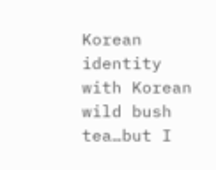Korean identity with Korean wild bush tea…but I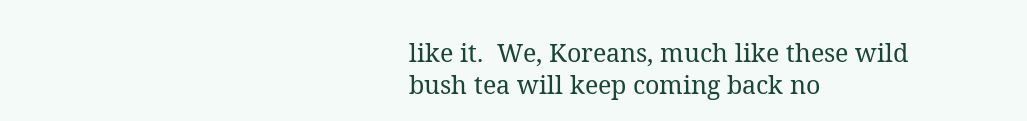like it.  We, Koreans, much like these wild bush tea will keep coming back no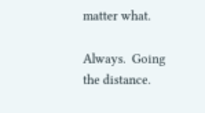matter what.

Always.  Going the distance.